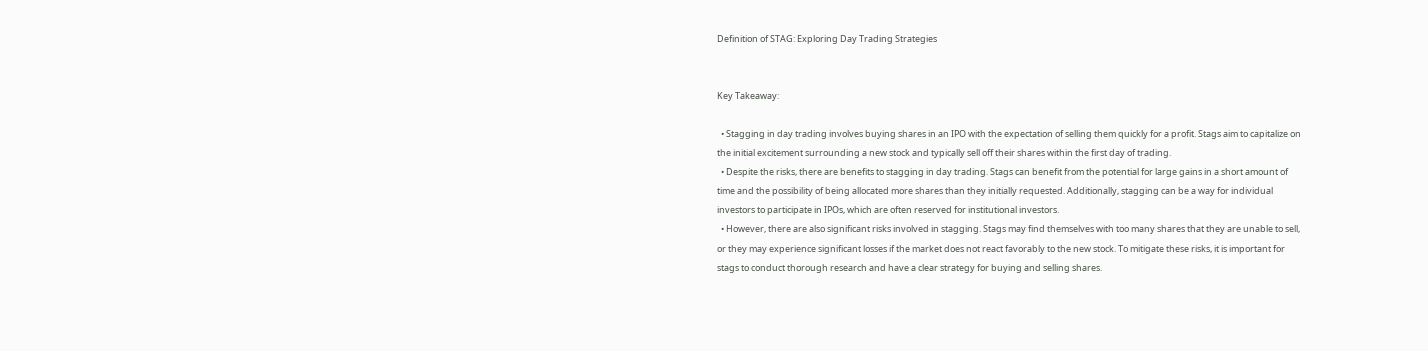Definition of STAG: Exploring Day Trading Strategies


Key Takeaway:

  • Stagging in day trading involves buying shares in an IPO with the expectation of selling them quickly for a profit. Stags aim to capitalize on the initial excitement surrounding a new stock and typically sell off their shares within the first day of trading.
  • Despite the risks, there are benefits to stagging in day trading. Stags can benefit from the potential for large gains in a short amount of time and the possibility of being allocated more shares than they initially requested. Additionally, stagging can be a way for individual investors to participate in IPOs, which are often reserved for institutional investors.
  • However, there are also significant risks involved in stagging. Stags may find themselves with too many shares that they are unable to sell, or they may experience significant losses if the market does not react favorably to the new stock. To mitigate these risks, it is important for stags to conduct thorough research and have a clear strategy for buying and selling shares.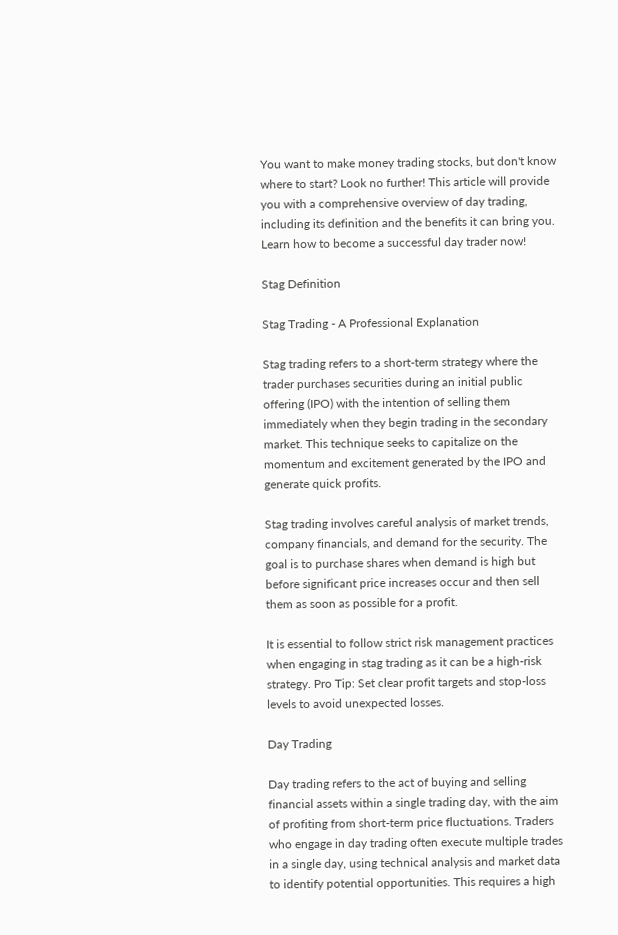You want to make money trading stocks, but don't know where to start? Look no further! This article will provide you with a comprehensive overview of day trading, including its definition and the benefits it can bring you. Learn how to become a successful day trader now!

Stag Definition

Stag Trading - A Professional Explanation

Stag trading refers to a short-term strategy where the trader purchases securities during an initial public offering (IPO) with the intention of selling them immediately when they begin trading in the secondary market. This technique seeks to capitalize on the momentum and excitement generated by the IPO and generate quick profits.

Stag trading involves careful analysis of market trends, company financials, and demand for the security. The goal is to purchase shares when demand is high but before significant price increases occur and then sell them as soon as possible for a profit.

It is essential to follow strict risk management practices when engaging in stag trading as it can be a high-risk strategy. Pro Tip: Set clear profit targets and stop-loss levels to avoid unexpected losses.

Day Trading

Day trading refers to the act of buying and selling financial assets within a single trading day, with the aim of profiting from short-term price fluctuations. Traders who engage in day trading often execute multiple trades in a single day, using technical analysis and market data to identify potential opportunities. This requires a high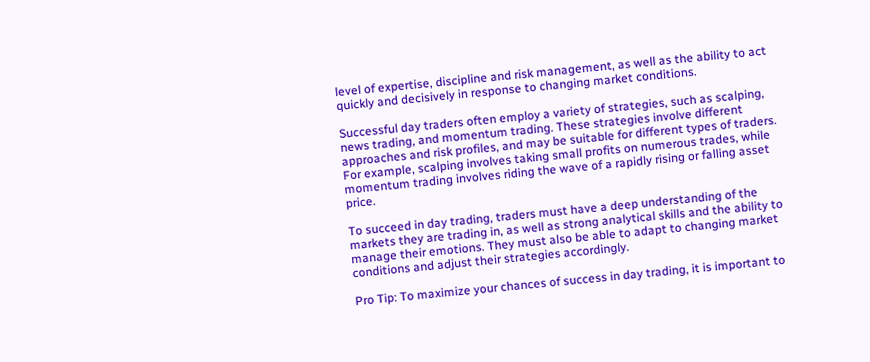level of expertise, discipline and risk management, as well as the ability to act quickly and decisively in response to changing market conditions.

Successful day traders often employ a variety of strategies, such as scalping, news trading, and momentum trading. These strategies involve different approaches and risk profiles, and may be suitable for different types of traders. For example, scalping involves taking small profits on numerous trades, while momentum trading involves riding the wave of a rapidly rising or falling asset price.

To succeed in day trading, traders must have a deep understanding of the markets they are trading in, as well as strong analytical skills and the ability to manage their emotions. They must also be able to adapt to changing market conditions and adjust their strategies accordingly.

Pro Tip: To maximize your chances of success in day trading, it is important to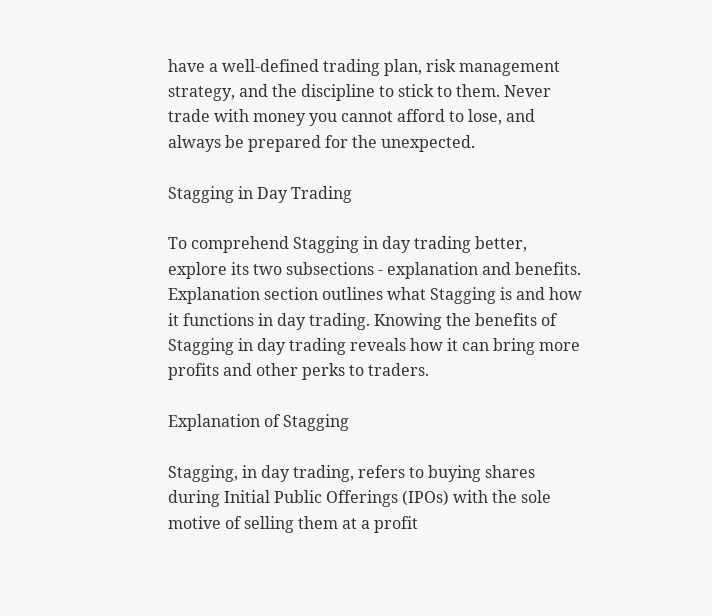have a well-defined trading plan, risk management strategy, and the discipline to stick to them. Never trade with money you cannot afford to lose, and always be prepared for the unexpected.

Stagging in Day Trading

To comprehend Stagging in day trading better, explore its two subsections - explanation and benefits. Explanation section outlines what Stagging is and how it functions in day trading. Knowing the benefits of Stagging in day trading reveals how it can bring more profits and other perks to traders.

Explanation of Stagging

Stagging, in day trading, refers to buying shares during Initial Public Offerings (IPOs) with the sole motive of selling them at a profit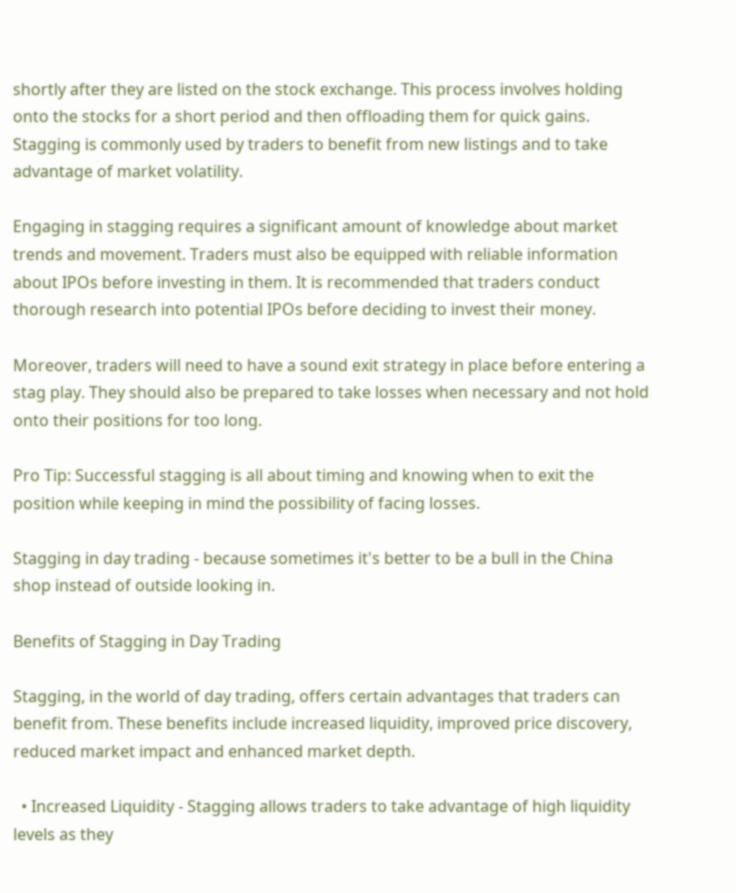shortly after they are listed on the stock exchange. This process involves holding onto the stocks for a short period and then offloading them for quick gains. Stagging is commonly used by traders to benefit from new listings and to take advantage of market volatility.

Engaging in stagging requires a significant amount of knowledge about market trends and movement. Traders must also be equipped with reliable information about IPOs before investing in them. It is recommended that traders conduct thorough research into potential IPOs before deciding to invest their money.

Moreover, traders will need to have a sound exit strategy in place before entering a stag play. They should also be prepared to take losses when necessary and not hold onto their positions for too long.

Pro Tip: Successful stagging is all about timing and knowing when to exit the position while keeping in mind the possibility of facing losses.

Stagging in day trading - because sometimes it's better to be a bull in the China shop instead of outside looking in.

Benefits of Stagging in Day Trading

Stagging, in the world of day trading, offers certain advantages that traders can benefit from. These benefits include increased liquidity, improved price discovery, reduced market impact and enhanced market depth.

  • Increased Liquidity - Stagging allows traders to take advantage of high liquidity levels as they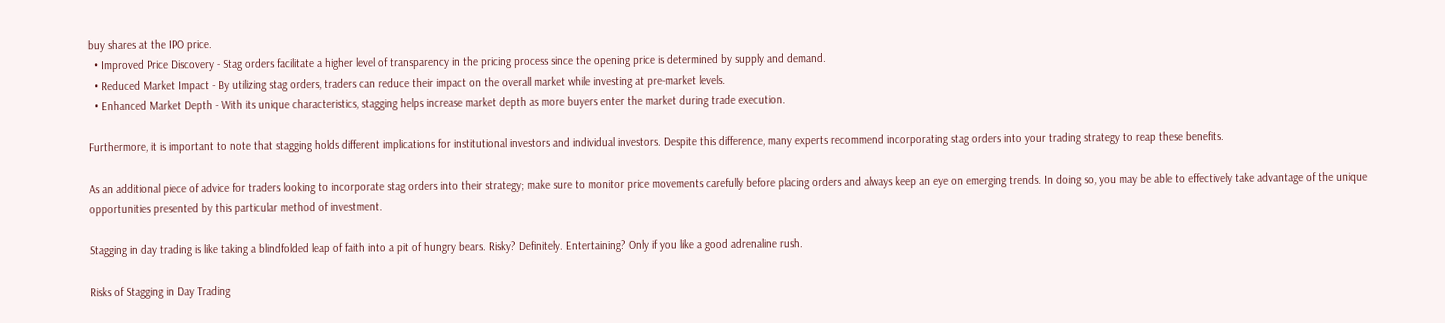buy shares at the IPO price.
  • Improved Price Discovery - Stag orders facilitate a higher level of transparency in the pricing process since the opening price is determined by supply and demand.
  • Reduced Market Impact - By utilizing stag orders, traders can reduce their impact on the overall market while investing at pre-market levels.
  • Enhanced Market Depth - With its unique characteristics, stagging helps increase market depth as more buyers enter the market during trade execution.

Furthermore, it is important to note that stagging holds different implications for institutional investors and individual investors. Despite this difference, many experts recommend incorporating stag orders into your trading strategy to reap these benefits.

As an additional piece of advice for traders looking to incorporate stag orders into their strategy; make sure to monitor price movements carefully before placing orders and always keep an eye on emerging trends. In doing so, you may be able to effectively take advantage of the unique opportunities presented by this particular method of investment.

Stagging in day trading is like taking a blindfolded leap of faith into a pit of hungry bears. Risky? Definitely. Entertaining? Only if you like a good adrenaline rush.

Risks of Stagging in Day Trading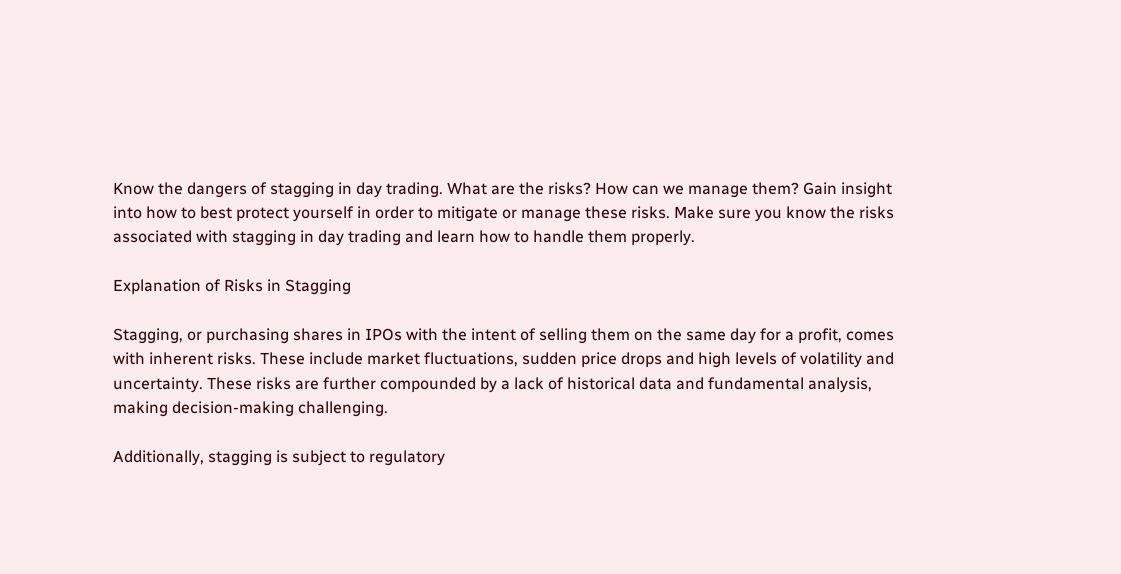Know the dangers of stagging in day trading. What are the risks? How can we manage them? Gain insight into how to best protect yourself in order to mitigate or manage these risks. Make sure you know the risks associated with stagging in day trading and learn how to handle them properly.

Explanation of Risks in Stagging

Stagging, or purchasing shares in IPOs with the intent of selling them on the same day for a profit, comes with inherent risks. These include market fluctuations, sudden price drops and high levels of volatility and uncertainty. These risks are further compounded by a lack of historical data and fundamental analysis, making decision-making challenging.

Additionally, stagging is subject to regulatory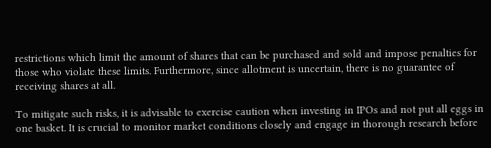restrictions which limit the amount of shares that can be purchased and sold and impose penalties for those who violate these limits. Furthermore, since allotment is uncertain, there is no guarantee of receiving shares at all.

To mitigate such risks, it is advisable to exercise caution when investing in IPOs and not put all eggs in one basket. It is crucial to monitor market conditions closely and engage in thorough research before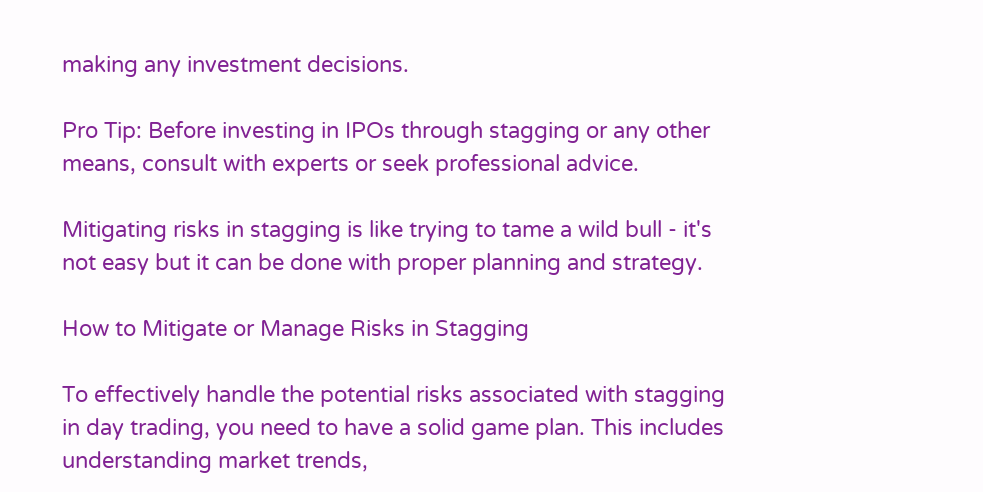making any investment decisions.

Pro Tip: Before investing in IPOs through stagging or any other means, consult with experts or seek professional advice.

Mitigating risks in stagging is like trying to tame a wild bull - it's not easy but it can be done with proper planning and strategy.

How to Mitigate or Manage Risks in Stagging

To effectively handle the potential risks associated with stagging in day trading, you need to have a solid game plan. This includes understanding market trends,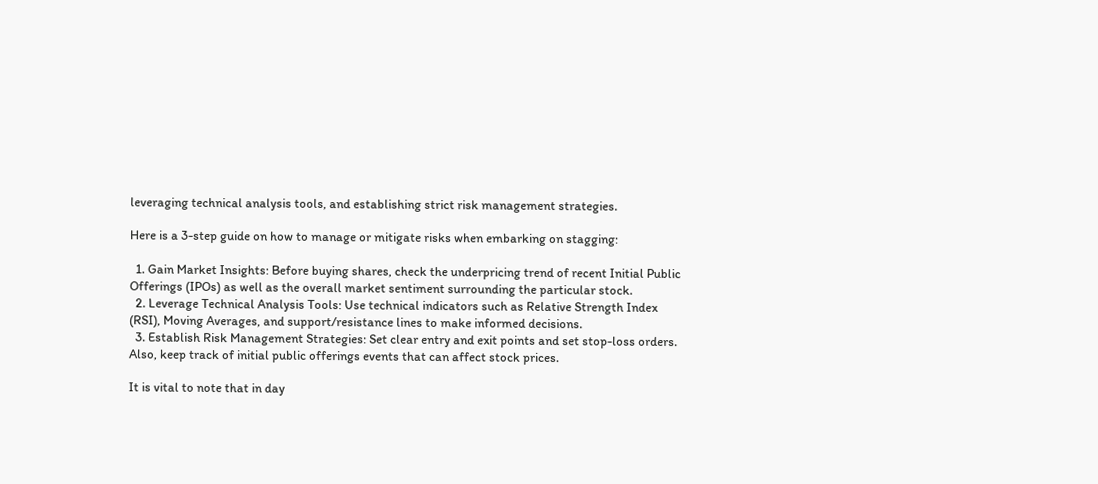leveraging technical analysis tools, and establishing strict risk management strategies.

Here is a 3-step guide on how to manage or mitigate risks when embarking on stagging:

  1. Gain Market Insights: Before buying shares, check the underpricing trend of recent Initial Public Offerings (IPOs) as well as the overall market sentiment surrounding the particular stock.
  2. Leverage Technical Analysis Tools: Use technical indicators such as Relative Strength Index (RSI), Moving Averages, and support/resistance lines to make informed decisions.
  3. Establish Risk Management Strategies: Set clear entry and exit points and set stop-loss orders. Also, keep track of initial public offerings events that can affect stock prices.

It is vital to note that in day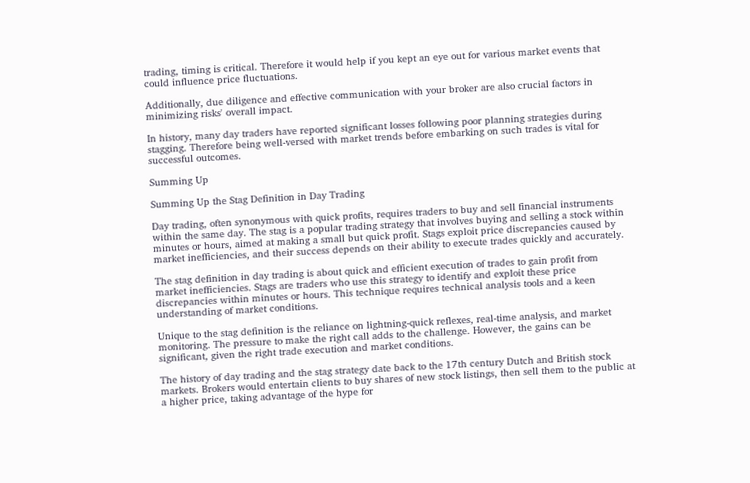trading, timing is critical. Therefore it would help if you kept an eye out for various market events that could influence price fluctuations.

Additionally, due diligence and effective communication with your broker are also crucial factors in minimizing risks' overall impact.

In history, many day traders have reported significant losses following poor planning strategies during stagging. Therefore being well-versed with market trends before embarking on such trades is vital for successful outcomes.

Summing Up

Summing Up the Stag Definition in Day Trading

Day trading, often synonymous with quick profits, requires traders to buy and sell financial instruments within the same day. The stag is a popular trading strategy that involves buying and selling a stock within minutes or hours, aimed at making a small but quick profit. Stags exploit price discrepancies caused by market inefficiencies, and their success depends on their ability to execute trades quickly and accurately.

The stag definition in day trading is about quick and efficient execution of trades to gain profit from market inefficiencies. Stags are traders who use this strategy to identify and exploit these price discrepancies within minutes or hours. This technique requires technical analysis tools and a keen understanding of market conditions.

Unique to the stag definition is the reliance on lightning-quick reflexes, real-time analysis, and market monitoring. The pressure to make the right call adds to the challenge. However, the gains can be significant, given the right trade execution and market conditions.

The history of day trading and the stag strategy date back to the 17th century Dutch and British stock markets. Brokers would entertain clients to buy shares of new stock listings, then sell them to the public at a higher price, taking advantage of the hype for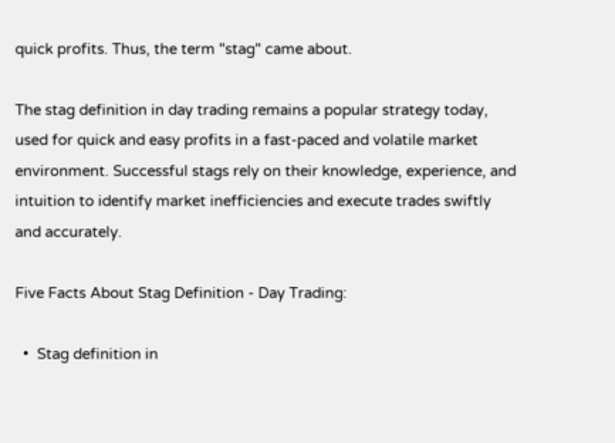quick profits. Thus, the term "stag" came about.

The stag definition in day trading remains a popular strategy today, used for quick and easy profits in a fast-paced and volatile market environment. Successful stags rely on their knowledge, experience, and intuition to identify market inefficiencies and execute trades swiftly and accurately.

Five Facts About Stag Definition - Day Trading:

  •  Stag definition in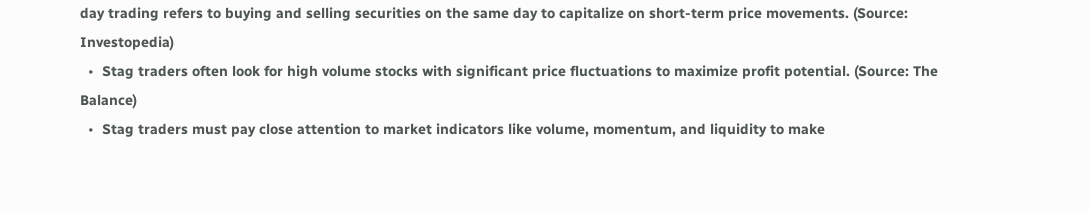day trading refers to buying and selling securities on the same day to capitalize on short-term price movements. (Source: Investopedia)
  •  Stag traders often look for high volume stocks with significant price fluctuations to maximize profit potential. (Source: The Balance)
  •  Stag traders must pay close attention to market indicators like volume, momentum, and liquidity to make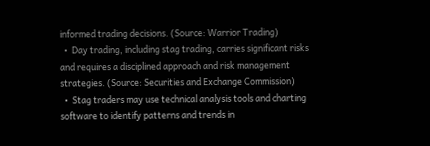informed trading decisions. (Source: Warrior Trading)
  •  Day trading, including stag trading, carries significant risks and requires a disciplined approach and risk management strategies. (Source: Securities and Exchange Commission)
  •  Stag traders may use technical analysis tools and charting software to identify patterns and trends in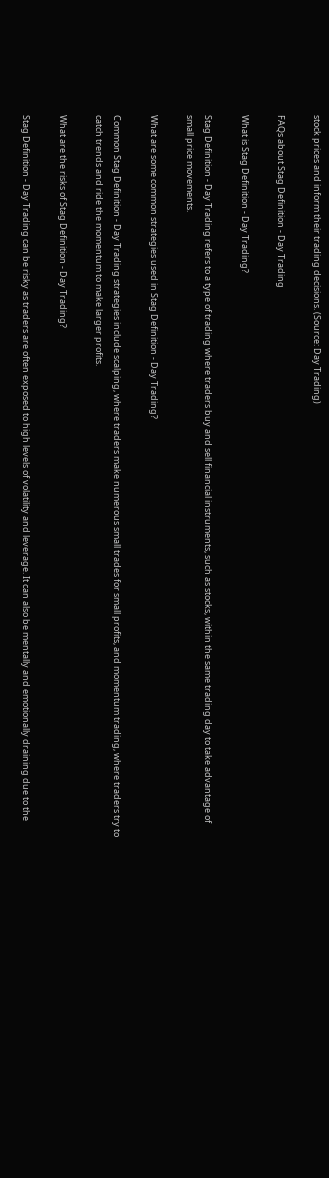stock prices and inform their trading decisions. (Source: Day Trading)

FAQs about Stag Definition - Day Trading

What is Stag Definition - Day Trading?

Stag Definition - Day Trading refers to a type of trading where traders buy and sell financial instruments, such as stocks, within the same trading day to take advantage of small price movements.

What are some common strategies used in Stag Definition - Day Trading?

Common Stag Definition - Day Trading strategies include scalping, where traders make numerous small trades for small profits, and momentum trading, where traders try to catch trends and ride the momentum to make larger profits.

What are the risks of Stag Definition - Day Trading?

Stag Definition - Day Trading can be risky as traders are often exposed to high levels of volatility and leverage. It can also be mentally and emotionally draining due to the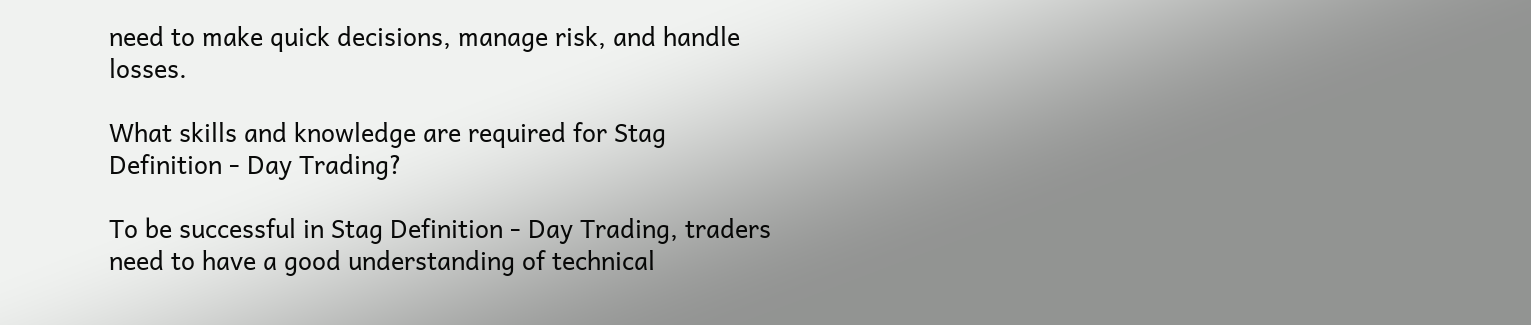need to make quick decisions, manage risk, and handle losses.

What skills and knowledge are required for Stag Definition - Day Trading?

To be successful in Stag Definition - Day Trading, traders need to have a good understanding of technical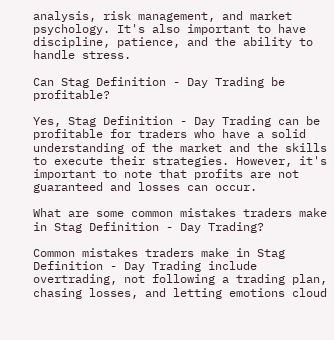analysis, risk management, and market psychology. It's also important to have discipline, patience, and the ability to handle stress.

Can Stag Definition - Day Trading be profitable?

Yes, Stag Definition - Day Trading can be profitable for traders who have a solid understanding of the market and the skills to execute their strategies. However, it's important to note that profits are not guaranteed and losses can occur.

What are some common mistakes traders make in Stag Definition - Day Trading?

Common mistakes traders make in Stag Definition - Day Trading include overtrading, not following a trading plan, chasing losses, and letting emotions cloud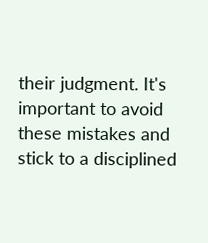their judgment. It's important to avoid these mistakes and stick to a disciplined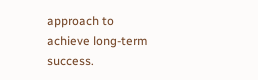approach to achieve long-term success.